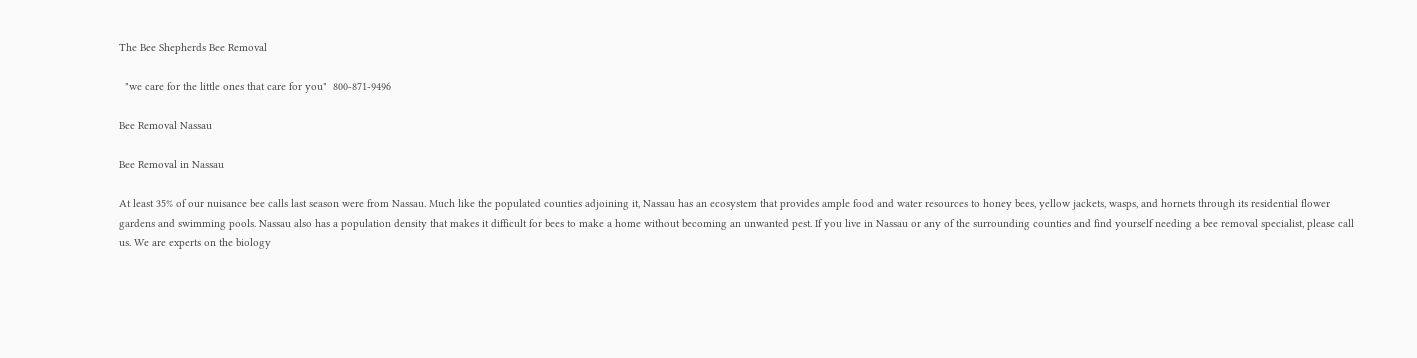The Bee Shepherds Bee Removal

  "we care for the little ones that care for you"  800-871-9496

Bee Removal Nassau

Bee Removal in Nassau

At least 35% of our nuisance bee calls last season were from Nassau. Much like the populated counties adjoining it, Nassau has an ecosystem that provides ample food and water resources to honey bees, yellow jackets, wasps, and hornets through its residential flower gardens and swimming pools. Nassau also has a population density that makes it difficult for bees to make a home without becoming an unwanted pest. If you live in Nassau or any of the surrounding counties and find yourself needing a bee removal specialist, please call us. We are experts on the biology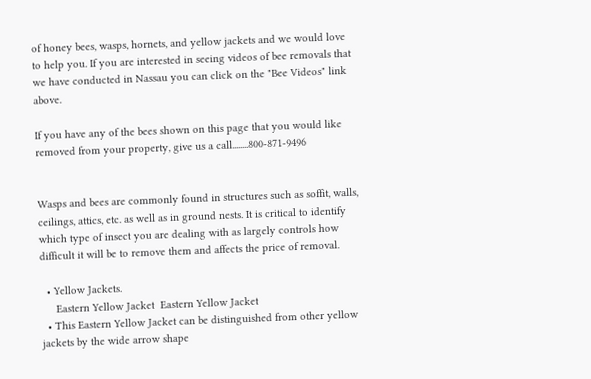of honey bees, wasps, hornets, and yellow jackets and we would love to help you. If you are interested in seeing videos of bee removals that we have conducted in Nassau you can click on the "Bee Videos" link above.

If you have any of the bees shown on this page that you would like removed from your property, give us a call........800-871-9496


Wasps and bees are commonly found in structures such as soffit, walls, ceilings, attics, etc. as well as in ground nests. It is critical to identify which type of insect you are dealing with as largely controls how difficult it will be to remove them and affects the price of removal.

  • Yellow Jackets.
     Eastern Yellow Jacket  Eastern Yellow Jacket
  • This Eastern Yellow Jacket can be distinguished from other yellow jackets by the wide arrow shape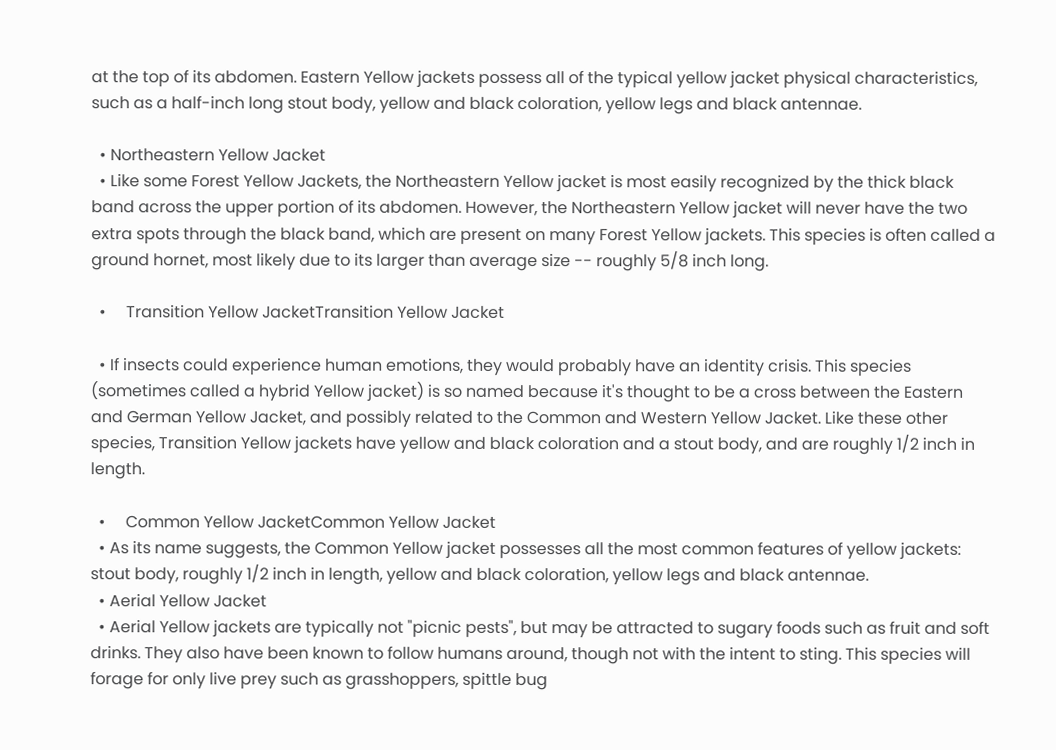at the top of its abdomen. Eastern Yellow jackets possess all of the typical yellow jacket physical characteristics, such as a half-inch long stout body, yellow and black coloration, yellow legs and black antennae.

  • Northeastern Yellow Jacket
  • Like some Forest Yellow Jackets, the Northeastern Yellow jacket is most easily recognized by the thick black band across the upper portion of its abdomen. However, the Northeastern Yellow jacket will never have the two extra spots through the black band, which are present on many Forest Yellow jackets. This species is often called a ground hornet, most likely due to its larger than average size -- roughly 5/8 inch long.

  •     Transition Yellow JacketTransition Yellow Jacket

  • If insects could experience human emotions, they would probably have an identity crisis. This species (sometimes called a hybrid Yellow jacket) is so named because it's thought to be a cross between the Eastern and German Yellow Jacket, and possibly related to the Common and Western Yellow Jacket. Like these other species, Transition Yellow jackets have yellow and black coloration and a stout body, and are roughly 1/2 inch in length.

  •     Common Yellow JacketCommon Yellow Jacket
  • As its name suggests, the Common Yellow jacket possesses all the most common features of yellow jackets: stout body, roughly 1/2 inch in length, yellow and black coloration, yellow legs and black antennae.
  • Aerial Yellow Jacket
  • Aerial Yellow jackets are typically not "picnic pests", but may be attracted to sugary foods such as fruit and soft drinks. They also have been known to follow humans around, though not with the intent to sting. This species will forage for only live prey such as grasshoppers, spittle bug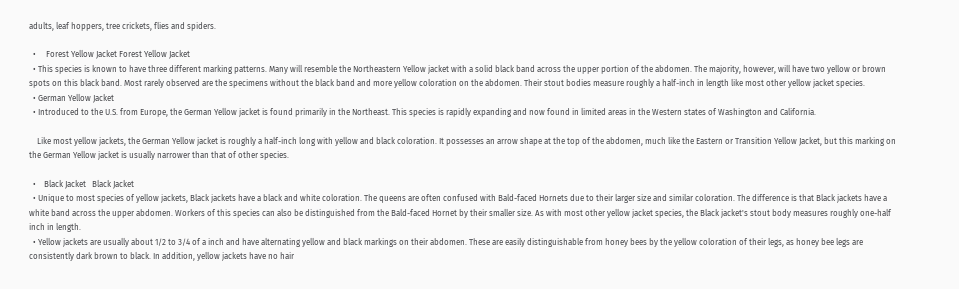adults, leaf hoppers, tree crickets, flies and spiders.

  •     Forest Yellow Jacket Forest Yellow Jacket
  • This species is known to have three different marking patterns. Many will resemble the Northeastern Yellow jacket with a solid black band across the upper portion of the abdomen. The majority, however, will have two yellow or brown spots on this black band. Most rarely observed are the specimens without the black band and more yellow coloration on the abdomen. Their stout bodies measure roughly a half-inch in length like most other yellow jacket species.
  • German Yellow Jacket
  • Introduced to the U.S. from Europe, the German Yellow jacket is found primarily in the Northeast. This species is rapidly expanding and now found in limited areas in the Western states of Washington and California.

    Like most yellow jackets, the German Yellow jacket is roughly a half-inch long with yellow and black coloration. It possesses an arrow shape at the top of the abdomen, much like the Eastern or Transition Yellow Jacket, but this marking on the German Yellow jacket is usually narrower than that of other species.

  •    Black Jacket   Black Jacket
  • Unique to most species of yellow jackets, Black jackets have a black and white coloration. The queens are often confused with Bald-faced Hornets due to their larger size and similar coloration. The difference is that Black jackets have a white band across the upper abdomen. Workers of this species can also be distinguished from the Bald-faced Hornet by their smaller size. As with most other yellow jacket species, the Black jacket's stout body measures roughly one-half inch in length.
  • Yellow jackets are usually about 1/2 to 3/4 of a inch and have alternating yellow and black markings on their abdomen. These are easily distinguishable from honey bees by the yellow coloration of their legs, as honey bee legs are consistently dark brown to black. In addition, yellow jackets have no hair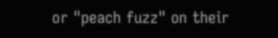or "peach fuzz" on their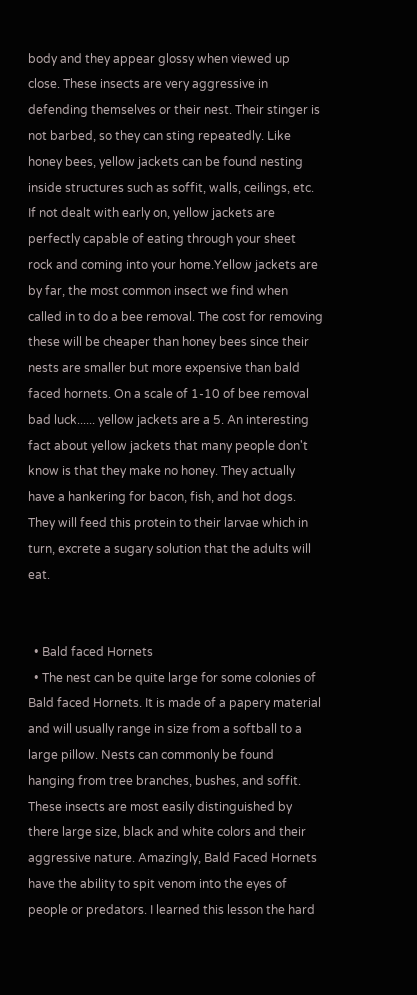body and they appear glossy when viewed up close. These insects are very aggressive in defending themselves or their nest. Their stinger is not barbed, so they can sting repeatedly. Like honey bees, yellow jackets can be found nesting inside structures such as soffit, walls, ceilings, etc. If not dealt with early on, yellow jackets are perfectly capable of eating through your sheet rock and coming into your home.Yellow jackets are by far, the most common insect we find when called in to do a bee removal. The cost for removing these will be cheaper than honey bees since their nests are smaller but more expensive than bald faced hornets. On a scale of 1-10 of bee removal bad luck...... yellow jackets are a 5. An interesting fact about yellow jackets that many people don't know is that they make no honey. They actually have a hankering for bacon, fish, and hot dogs. They will feed this protein to their larvae which in turn, excrete a sugary solution that the adults will eat.


  • Bald faced Hornets
  • The nest can be quite large for some colonies of Bald faced Hornets. It is made of a papery material and will usually range in size from a softball to a large pillow. Nests can commonly be found hanging from tree branches, bushes, and soffit. These insects are most easily distinguished by there large size, black and white colors and their aggressive nature. Amazingly, Bald Faced Hornets have the ability to spit venom into the eyes of people or predators. I learned this lesson the hard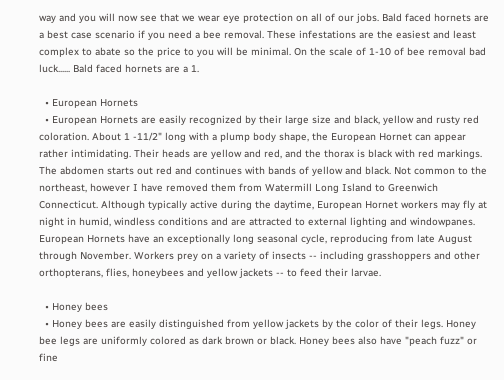way and you will now see that we wear eye protection on all of our jobs. Bald faced hornets are a best case scenario if you need a bee removal. These infestations are the easiest and least complex to abate so the price to you will be minimal. On the scale of 1-10 of bee removal bad luck...... Bald faced hornets are a 1.

  • European Hornets
  • European Hornets are easily recognized by their large size and black, yellow and rusty red coloration. About 1 -11/2" long with a plump body shape, the European Hornet can appear rather intimidating. Their heads are yellow and red, and the thorax is black with red markings. The abdomen starts out red and continues with bands of yellow and black. Not common to the northeast, however I have removed them from Watermill Long Island to Greenwich Connecticut. Although typically active during the daytime, European Hornet workers may fly at night in humid, windless conditions and are attracted to external lighting and windowpanes. European Hornets have an exceptionally long seasonal cycle, reproducing from late August through November. Workers prey on a variety of insects -- including grasshoppers and other orthopterans, flies, honeybees and yellow jackets -- to feed their larvae.

  • Honey bees
  • Honey bees are easily distinguished from yellow jackets by the color of their legs. Honey bee legs are uniformly colored as dark brown or black. Honey bees also have "peach fuzz" or fine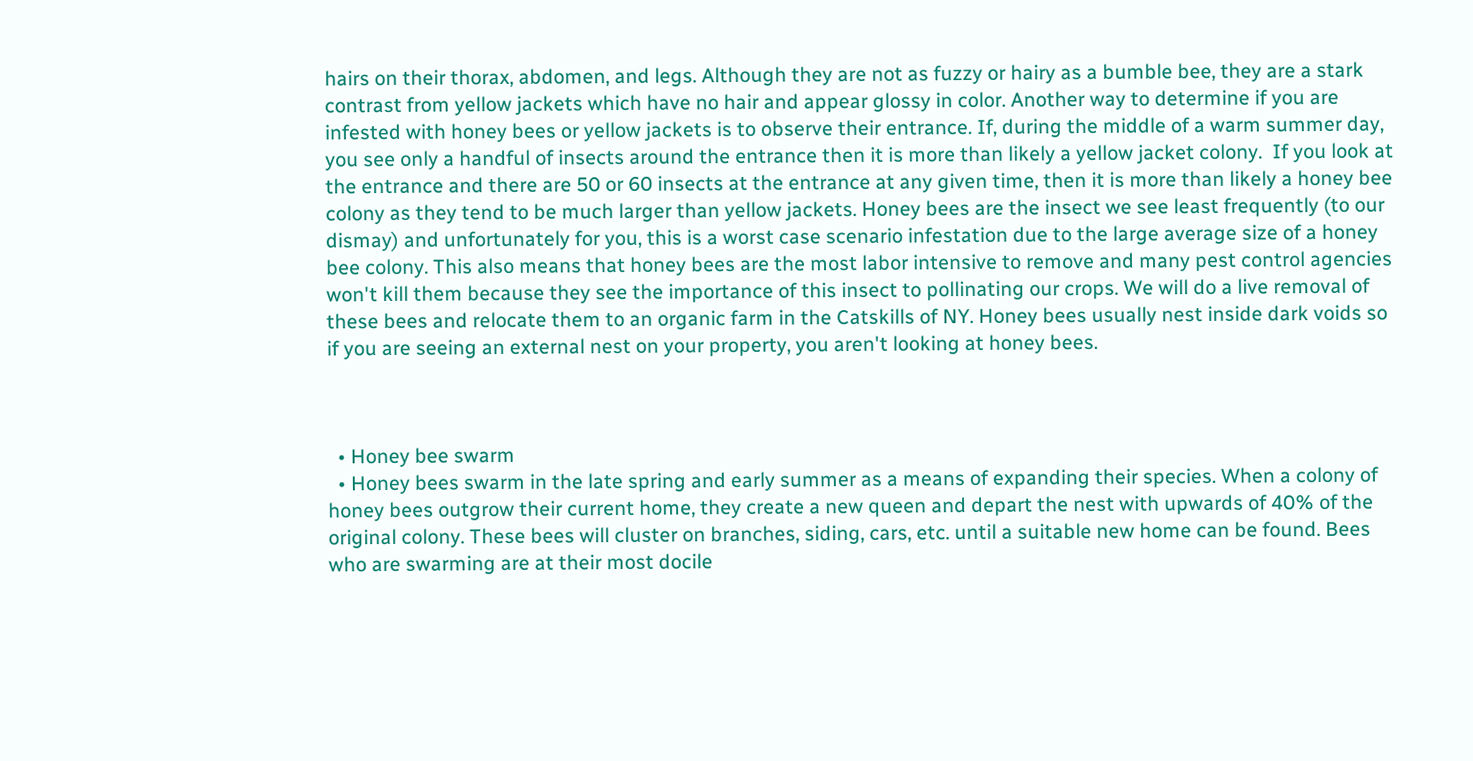hairs on their thorax, abdomen, and legs. Although they are not as fuzzy or hairy as a bumble bee, they are a stark contrast from yellow jackets which have no hair and appear glossy in color. Another way to determine if you are infested with honey bees or yellow jackets is to observe their entrance. If, during the middle of a warm summer day, you see only a handful of insects around the entrance then it is more than likely a yellow jacket colony.  If you look at the entrance and there are 50 or 60 insects at the entrance at any given time, then it is more than likely a honey bee colony as they tend to be much larger than yellow jackets. Honey bees are the insect we see least frequently (to our dismay) and unfortunately for you, this is a worst case scenario infestation due to the large average size of a honey bee colony. This also means that honey bees are the most labor intensive to remove and many pest control agencies won't kill them because they see the importance of this insect to pollinating our crops. We will do a live removal of these bees and relocate them to an organic farm in the Catskills of NY. Honey bees usually nest inside dark voids so if you are seeing an external nest on your property, you aren't looking at honey bees.



  • Honey bee swarm
  • Honey bees swarm in the late spring and early summer as a means of expanding their species. When a colony of honey bees outgrow their current home, they create a new queen and depart the nest with upwards of 40% of the original colony. These bees will cluster on branches, siding, cars, etc. until a suitable new home can be found. Bees who are swarming are at their most docile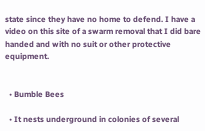state since they have no home to defend. I have a video on this site of a swarm removal that I did bare handed and with no suit or other protective equipment.


  • Bumble Bees

  • It nests underground in colonies of several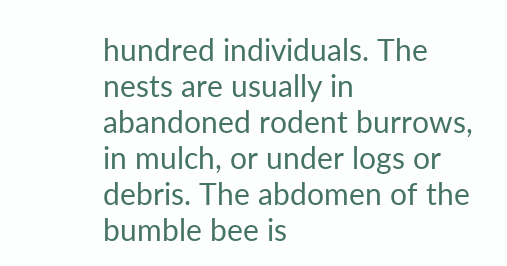hundred individuals. The nests are usually in abandoned rodent burrows, in mulch, or under logs or debris. The abdomen of the bumble bee is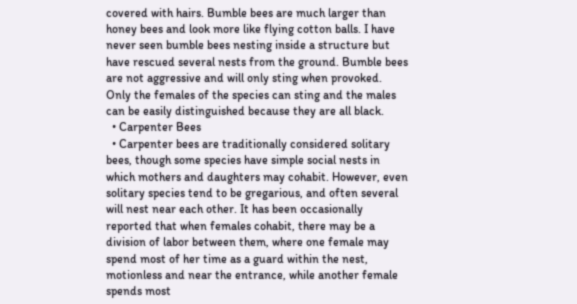covered with hairs. Bumble bees are much larger than honey bees and look more like flying cotton balls. I have never seen bumble bees nesting inside a structure but have rescued several nests from the ground. Bumble bees are not aggressive and will only sting when provoked. Only the females of the species can sting and the males can be easily distinguished because they are all black.
  • Carpenter Bees
  • Carpenter bees are traditionally considered solitary bees, though some species have simple social nests in which mothers and daughters may cohabit. However, even solitary species tend to be gregarious, and often several will nest near each other. It has been occasionally reported that when females cohabit, there may be a division of labor between them, where one female may spend most of her time as a guard within the nest, motionless and near the entrance, while another female spends most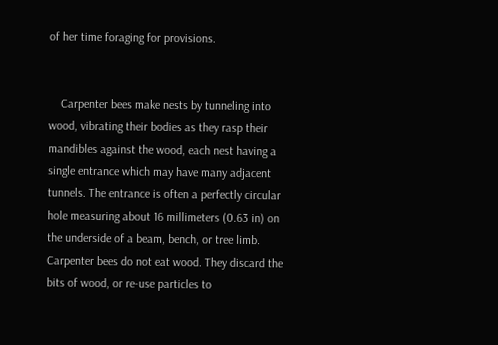of her time foraging for provisions.


    Carpenter bees make nests by tunneling into wood, vibrating their bodies as they rasp their mandibles against the wood, each nest having a single entrance which may have many adjacent tunnels. The entrance is often a perfectly circular hole measuring about 16 millimeters (0.63 in) on the underside of a beam, bench, or tree limb. Carpenter bees do not eat wood. They discard the bits of wood, or re-use particles to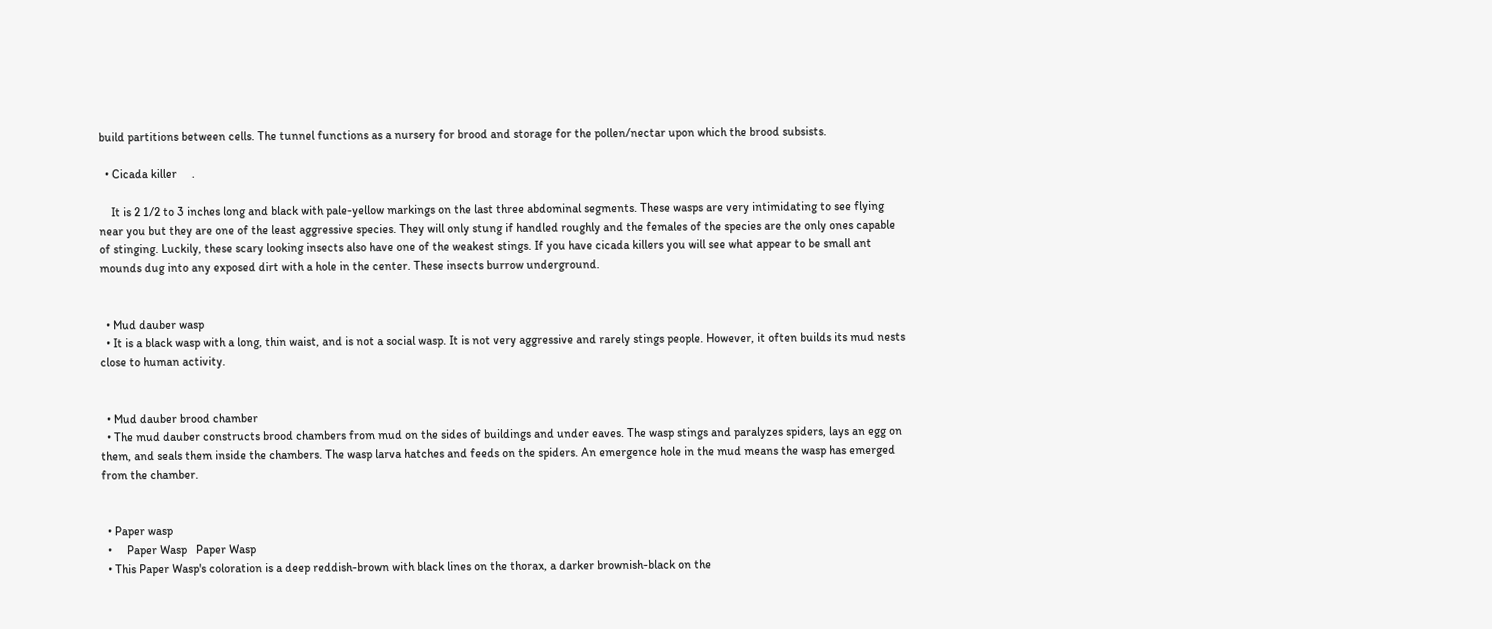build partitions between cells. The tunnel functions as a nursery for brood and storage for the pollen/nectar upon which the brood subsists.

  • Cicada killer     .

    It is 2 1/2 to 3 inches long and black with pale-yellow markings on the last three abdominal segments. These wasps are very intimidating to see flying near you but they are one of the least aggressive species. They will only stung if handled roughly and the females of the species are the only ones capable of stinging. Luckily, these scary looking insects also have one of the weakest stings. If you have cicada killers you will see what appear to be small ant mounds dug into any exposed dirt with a hole in the center. These insects burrow underground.


  • Mud dauber wasp
  • It is a black wasp with a long, thin waist, and is not a social wasp. It is not very aggressive and rarely stings people. However, it often builds its mud nests close to human activity.


  • Mud dauber brood chamber
  • The mud dauber constructs brood chambers from mud on the sides of buildings and under eaves. The wasp stings and paralyzes spiders, lays an egg on them, and seals them inside the chambers. The wasp larva hatches and feeds on the spiders. An emergence hole in the mud means the wasp has emerged from the chamber.


  • Paper wasp
  •     Paper Wasp   Paper Wasp
  • This Paper Wasp's coloration is a deep reddish-brown with black lines on the thorax, a darker brownish-black on the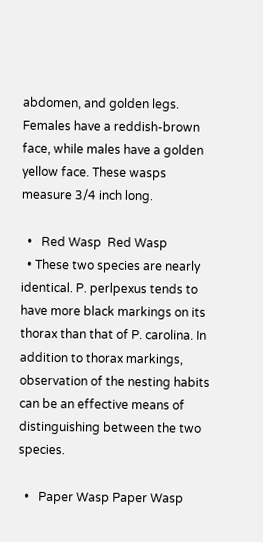abdomen, and golden legs. Females have a reddish-brown face, while males have a golden yellow face. These wasps measure 3/4 inch long.

  •   Red Wasp  Red Wasp
  • These two species are nearly identical. P. perlpexus tends to have more black markings on its thorax than that of P. carolina. In addition to thorax markings, observation of the nesting habits can be an effective means of distinguishing between the two species.

  •   Paper Wasp Paper Wasp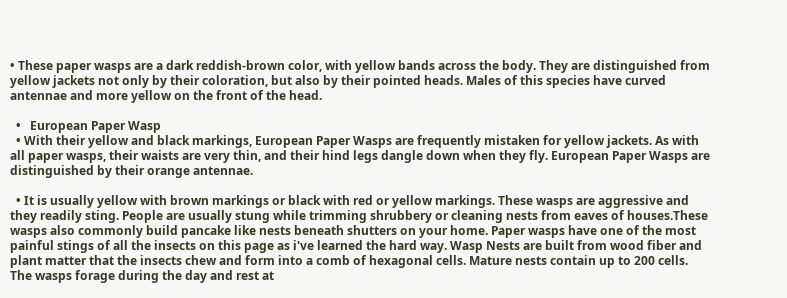• These paper wasps are a dark reddish-brown color, with yellow bands across the body. They are distinguished from yellow jackets not only by their coloration, but also by their pointed heads. Males of this species have curved antennae and more yellow on the front of the head.

  •   European Paper Wasp
  • With their yellow and black markings, European Paper Wasps are frequently mistaken for yellow jackets. As with all paper wasps, their waists are very thin, and their hind legs dangle down when they fly. European Paper Wasps are distinguished by their orange antennae.

  • It is usually yellow with brown markings or black with red or yellow markings. These wasps are aggressive and they readily sting. People are usually stung while trimming shrubbery or cleaning nests from eaves of houses.These wasps also commonly build pancake like nests beneath shutters on your home. Paper wasps have one of the most painful stings of all the insects on this page as i've learned the hard way. Wasp Nests are built from wood fiber and plant matter that the insects chew and form into a comb of hexagonal cells. Mature nests contain up to 200 cells. The wasps forage during the day and rest at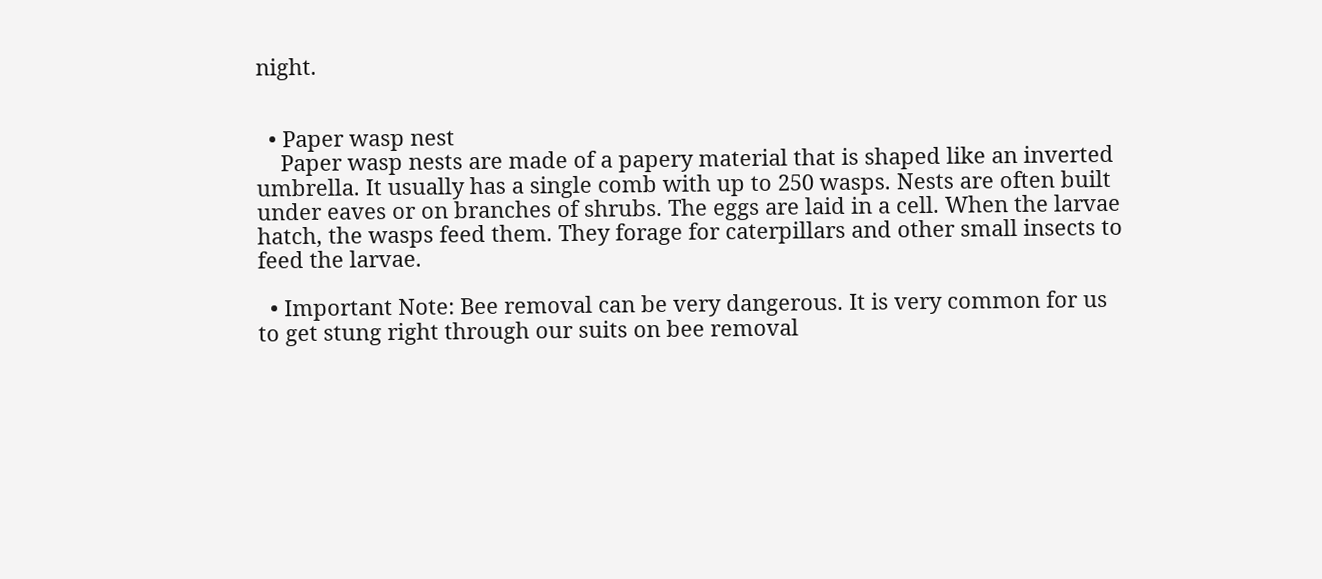night.


  • Paper wasp nest
    Paper wasp nests are made of a papery material that is shaped like an inverted umbrella. It usually has a single comb with up to 250 wasps. Nests are often built under eaves or on branches of shrubs. The eggs are laid in a cell. When the larvae hatch, the wasps feed them. They forage for caterpillars and other small insects to feed the larvae.

  • Important Note: Bee removal can be very dangerous. It is very common for us to get stung right through our suits on bee removal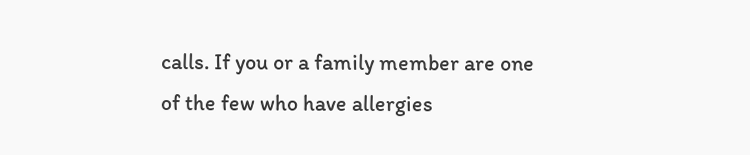calls. If you or a family member are one of the few who have allergies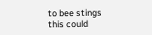to bee stings this could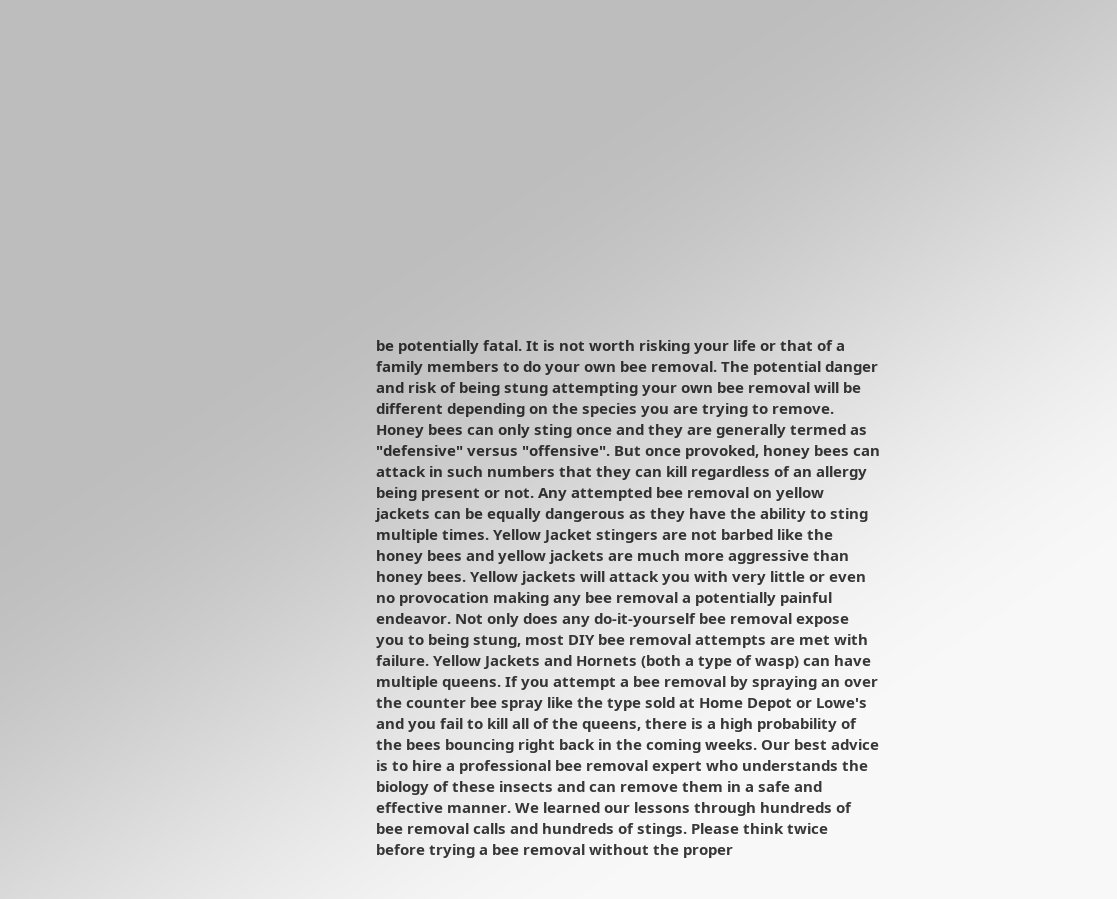be potentially fatal. It is not worth risking your life or that of a family members to do your own bee removal. The potential danger and risk of being stung attempting your own bee removal will be different depending on the species you are trying to remove. Honey bees can only sting once and they are generally termed as "defensive" versus "offensive". But once provoked, honey bees can attack in such numbers that they can kill regardless of an allergy being present or not. Any attempted bee removal on yellow jackets can be equally dangerous as they have the ability to sting multiple times. Yellow Jacket stingers are not barbed like the honey bees and yellow jackets are much more aggressive than honey bees. Yellow jackets will attack you with very little or even no provocation making any bee removal a potentially painful endeavor. Not only does any do-it-yourself bee removal expose you to being stung, most DIY bee removal attempts are met with failure. Yellow Jackets and Hornets (both a type of wasp) can have multiple queens. If you attempt a bee removal by spraying an over the counter bee spray like the type sold at Home Depot or Lowe's and you fail to kill all of the queens, there is a high probability of the bees bouncing right back in the coming weeks. Our best advice is to hire a professional bee removal expert who understands the biology of these insects and can remove them in a safe and effective manner. We learned our lessons through hundreds of bee removal calls and hundreds of stings. Please think twice before trying a bee removal without the proper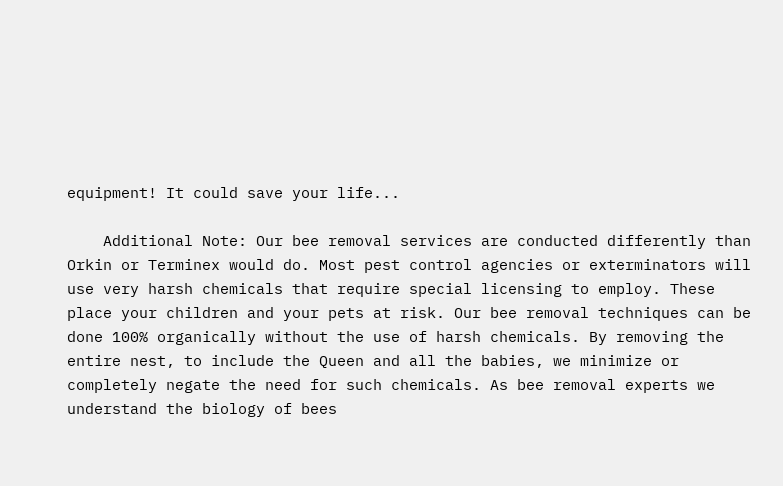equipment! It could save your life...

    Additional Note: Our bee removal services are conducted differently than Orkin or Terminex would do. Most pest control agencies or exterminators will use very harsh chemicals that require special licensing to employ. These place your children and your pets at risk. Our bee removal techniques can be done 100% organically without the use of harsh chemicals. By removing the entire nest, to include the Queen and all the babies, we minimize or completely negate the need for such chemicals. As bee removal experts we understand the biology of bees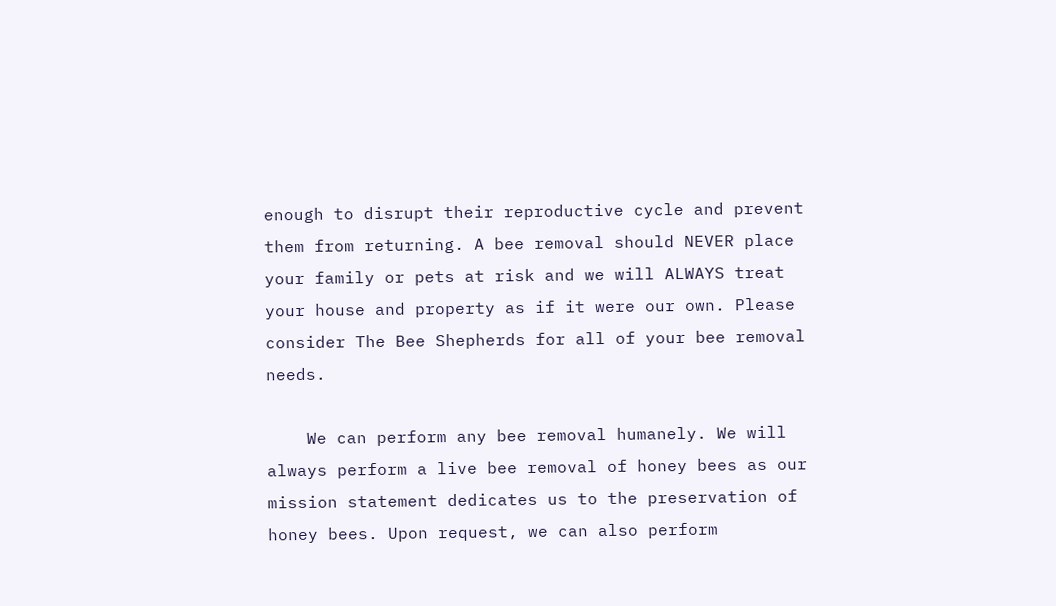enough to disrupt their reproductive cycle and prevent them from returning. A bee removal should NEVER place your family or pets at risk and we will ALWAYS treat your house and property as if it were our own. Please consider The Bee Shepherds for all of your bee removal needs.

    We can perform any bee removal humanely. We will always perform a live bee removal of honey bees as our mission statement dedicates us to the preservation of honey bees. Upon request, we can also perform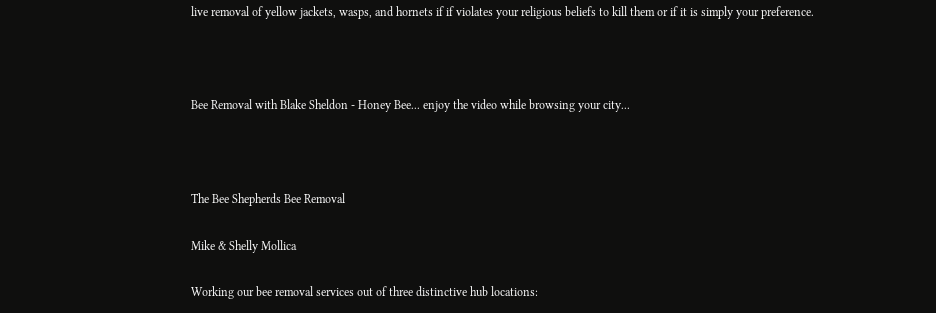live removal of yellow jackets, wasps, and hornets if if violates your religious beliefs to kill them or if it is simply your preference.



Bee Removal with Blake Sheldon - Honey Bee... enjoy the video while browsing your city...



The Bee Shepherds Bee Removal

Mike & Shelly Mollica

Working our bee removal services out of three distinctive hub locations: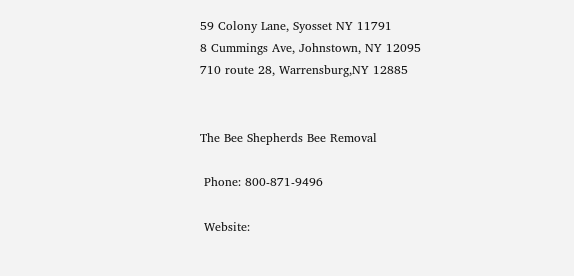59 Colony Lane, Syosset NY 11791
8 Cummings Ave, Johnstown, NY 12095
710 route 28, Warrensburg,NY 12885


The Bee Shepherds Bee Removal

 Phone: 800-871-9496

 Website: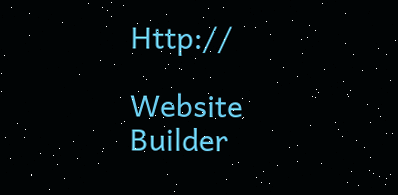Http://

Website Builder